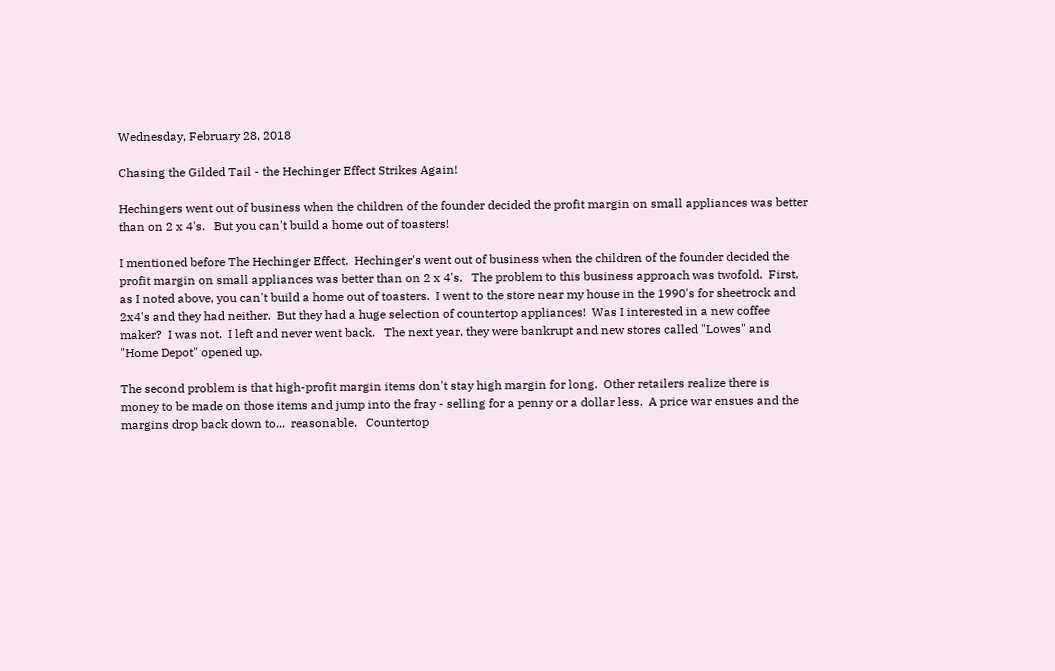Wednesday, February 28, 2018

Chasing the Gilded Tail - the Hechinger Effect Strikes Again!

Hechingers went out of business when the children of the founder decided the profit margin on small appliances was better than on 2 x 4's.   But you can't build a home out of toasters!

I mentioned before The Hechinger Effect.  Hechinger's went out of business when the children of the founder decided the profit margin on small appliances was better than on 2 x 4's.   The problem to this business approach was twofold.  First, as I noted above, you can't build a home out of toasters.  I went to the store near my house in the 1990's for sheetrock and 2x4's and they had neither.  But they had a huge selection of countertop appliances!  Was I interested in a new coffee maker?  I was not.  I left and never went back.   The next year, they were bankrupt and new stores called "Lowes" and "Home Depot" opened up.

The second problem is that high-profit margin items don't stay high margin for long.  Other retailers realize there is money to be made on those items and jump into the fray - selling for a penny or a dollar less.  A price war ensues and the margins drop back down to...  reasonable.   Countertop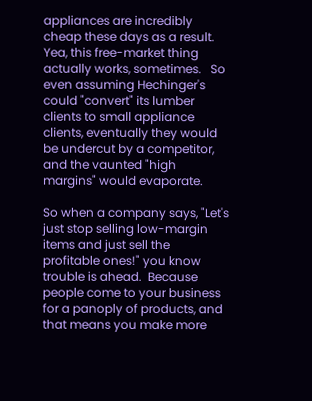appliances are incredibly cheap these days as a result.  Yea, this free-market thing actually works, sometimes.   So even assuming Hechinger's could "convert" its lumber clients to small appliance clients, eventually they would be undercut by a competitor, and the vaunted "high margins" would evaporate.

So when a company says, "Let's just stop selling low-margin items and just sell the profitable ones!" you know trouble is ahead.  Because people come to your business for a panoply of products, and that means you make more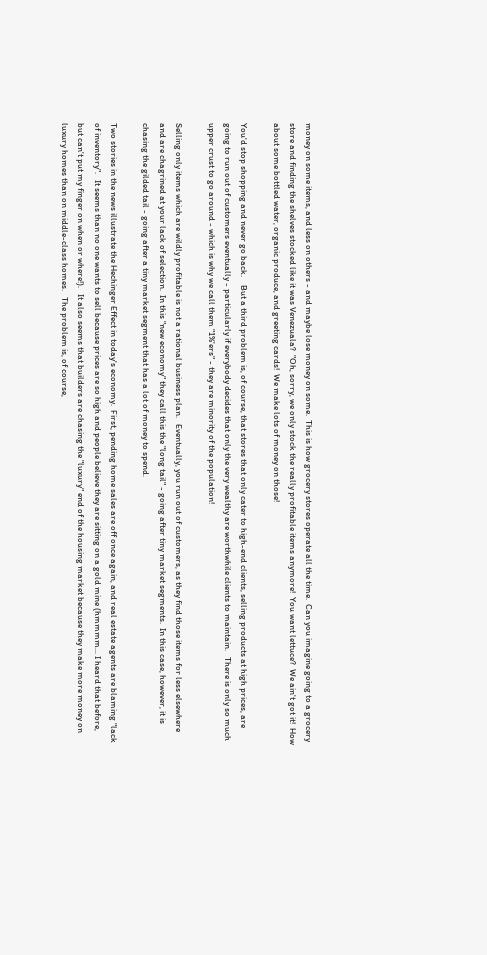money on some items, and less on others - and maybe lose money on some.  This is how grocery stores operate all the time.  Can you imagine going to a grocery store and finding the shelves stocked like it was Venezuala?  "Oh, sorry, we only stock the really profitable items anymore!  You want lettuce?  We ain't got it!  How about some bottled water, organic produce, and greeting cards!  We make lots of money on those!

You'd stop shopping and never go back.    But a third problem is, of course, that stores that only cater to high-end clients, selling products at high prices, are going to run out of customers eventually - particularly if everybody decides that only the very wealthy are worthwhile clients to maintain.   There is only so much upper crust to go around - which is why we call them "1%'ers" - they are minority of the population!

Selling only items which are wildly profitable is not a rational business plan.   Eventually, you run out of customers, as they find those items for less elsewhere and are chagrined at your lack of selection.  In this "new economy" they call this the "long tail" - going after tiny market segments.  In this case, however, it is chasing the gilded tail - going after a tiny market segment that has a lot of money to spend.

Two stories in the news illustrate the Hechinger Effect in today's economy.  First, pending home sales are off once again, and real estate agents are blaming "lack of inventory".   It seems than no one wants to sell because prices are so high and people believe they are sitting on a gold mine (hmmmm... I heard that before, but can't put my finger on when or where!).   It also seems that builders are chasing the "luxury" end of the housing market because they make more money on luxury homes than on middle-class homes.   The problem is, of course,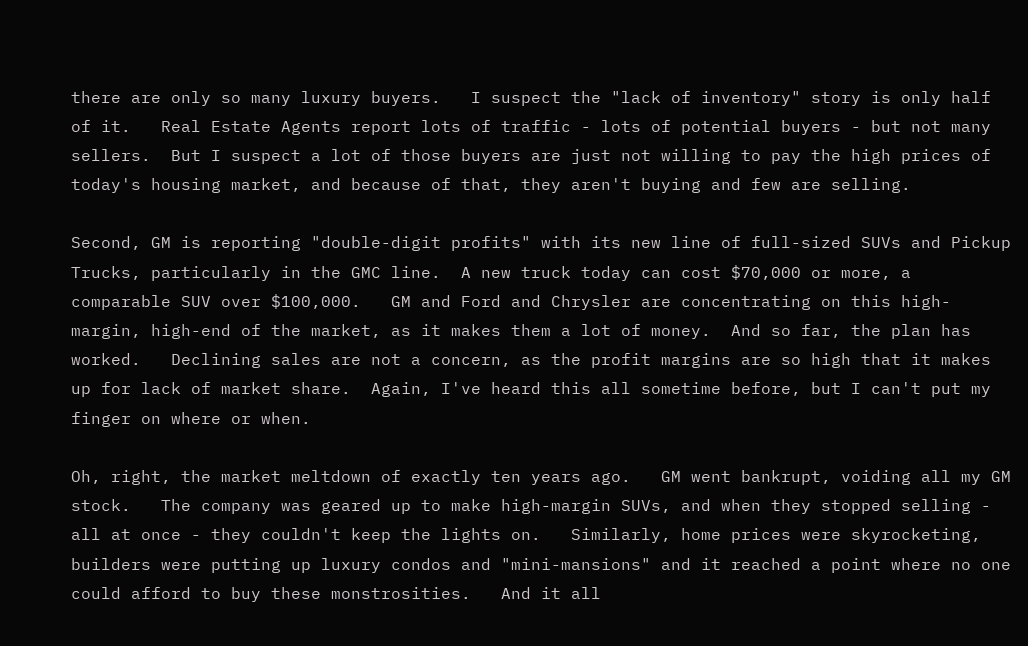there are only so many luxury buyers.   I suspect the "lack of inventory" story is only half of it.   Real Estate Agents report lots of traffic - lots of potential buyers - but not many sellers.  But I suspect a lot of those buyers are just not willing to pay the high prices of today's housing market, and because of that, they aren't buying and few are selling.

Second, GM is reporting "double-digit profits" with its new line of full-sized SUVs and Pickup Trucks, particularly in the GMC line.  A new truck today can cost $70,000 or more, a comparable SUV over $100,000.   GM and Ford and Chrysler are concentrating on this high-margin, high-end of the market, as it makes them a lot of money.  And so far, the plan has worked.   Declining sales are not a concern, as the profit margins are so high that it makes up for lack of market share.  Again, I've heard this all sometime before, but I can't put my finger on where or when.

Oh, right, the market meltdown of exactly ten years ago.   GM went bankrupt, voiding all my GM stock.   The company was geared up to make high-margin SUVs, and when they stopped selling - all at once - they couldn't keep the lights on.   Similarly, home prices were skyrocketing, builders were putting up luxury condos and "mini-mansions" and it reached a point where no one could afford to buy these monstrosities.   And it all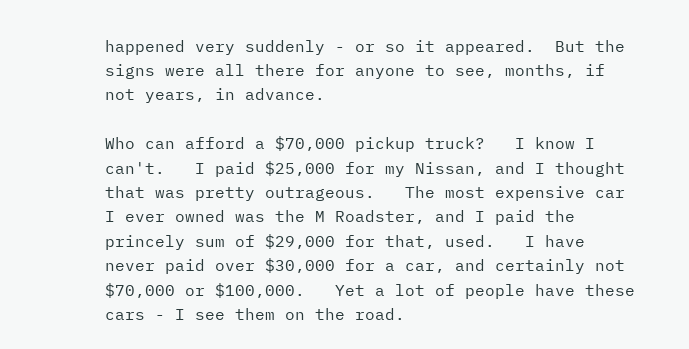happened very suddenly - or so it appeared.  But the signs were all there for anyone to see, months, if not years, in advance.

Who can afford a $70,000 pickup truck?   I know I can't.   I paid $25,000 for my Nissan, and I thought that was pretty outrageous.   The most expensive car I ever owned was the M Roadster, and I paid the princely sum of $29,000 for that, used.   I have never paid over $30,000 for a car, and certainly not $70,000 or $100,000.   Yet a lot of people have these cars - I see them on the road.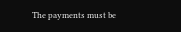The payments must be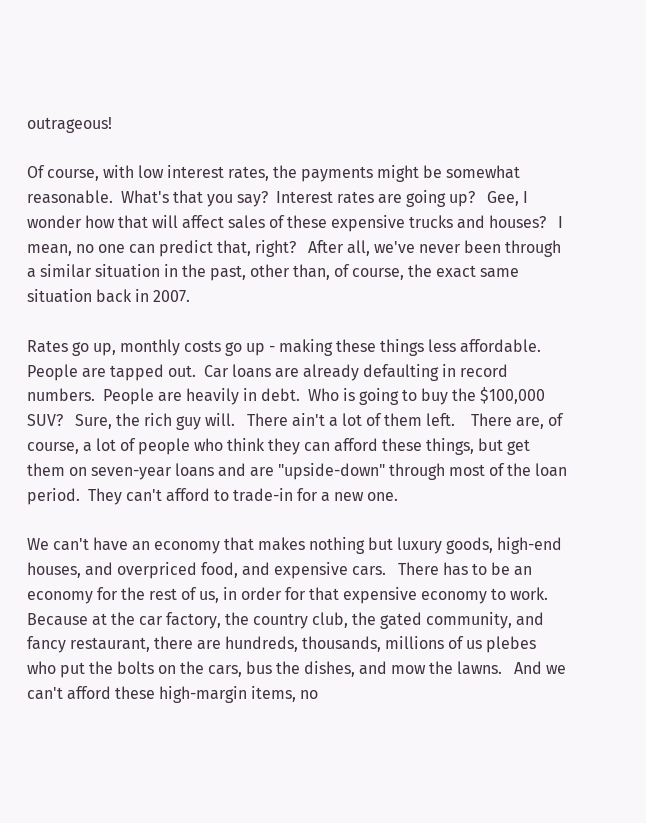outrageous!

Of course, with low interest rates, the payments might be somewhat reasonable.  What's that you say?  Interest rates are going up?   Gee, I wonder how that will affect sales of these expensive trucks and houses?   I mean, no one can predict that, right?   After all, we've never been through a similar situation in the past, other than, of course, the exact same situation back in 2007.

Rates go up, monthly costs go up - making these things less affordable.  People are tapped out.  Car loans are already defaulting in record numbers.  People are heavily in debt.  Who is going to buy the $100,000 SUV?   Sure, the rich guy will.   There ain't a lot of them left.    There are, of course, a lot of people who think they can afford these things, but get them on seven-year loans and are "upside-down" through most of the loan period.  They can't afford to trade-in for a new one.

We can't have an economy that makes nothing but luxury goods, high-end houses, and overpriced food, and expensive cars.   There has to be an economy for the rest of us, in order for that expensive economy to work.   Because at the car factory, the country club, the gated community, and fancy restaurant, there are hundreds, thousands, millions of us plebes who put the bolts on the cars, bus the dishes, and mow the lawns.   And we can't afford these high-margin items, no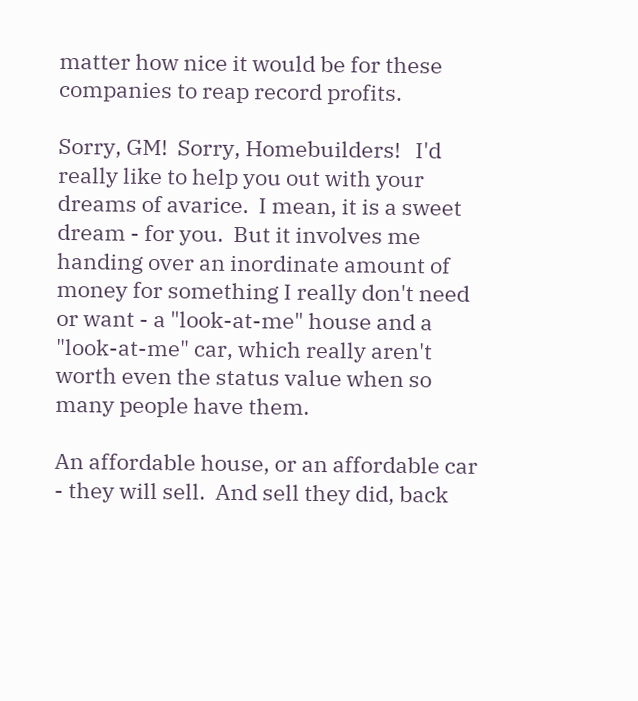matter how nice it would be for these companies to reap record profits.

Sorry, GM!  Sorry, Homebuilders!   I'd really like to help you out with your dreams of avarice.  I mean, it is a sweet dream - for you.  But it involves me handing over an inordinate amount of money for something I really don't need or want - a "look-at-me" house and a "look-at-me" car, which really aren't worth even the status value when so many people have them.

An affordable house, or an affordable car - they will sell.  And sell they did, back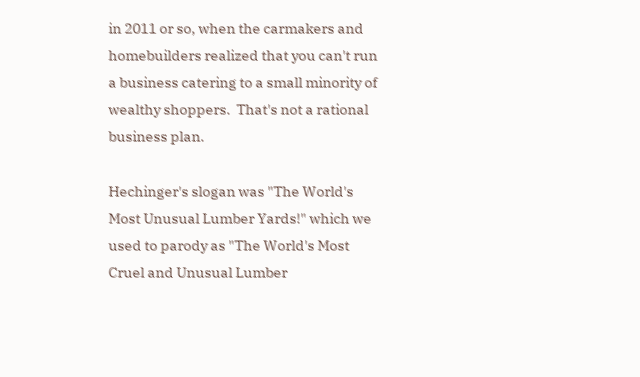in 2011 or so, when the carmakers and homebuilders realized that you can't run a business catering to a small minority of wealthy shoppers.  That's not a rational business plan.

Hechinger's slogan was "The World's Most Unusual Lumber Yards!" which we used to parody as "The World's Most Cruel and Unusual Lumber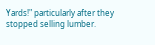Yards!" particularly after they stopped selling lumber.